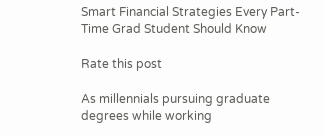Smart Financial Strategies Every Part-Time Grad Student Should Know

Rate this post

As millennials pursuing graduate degrees while working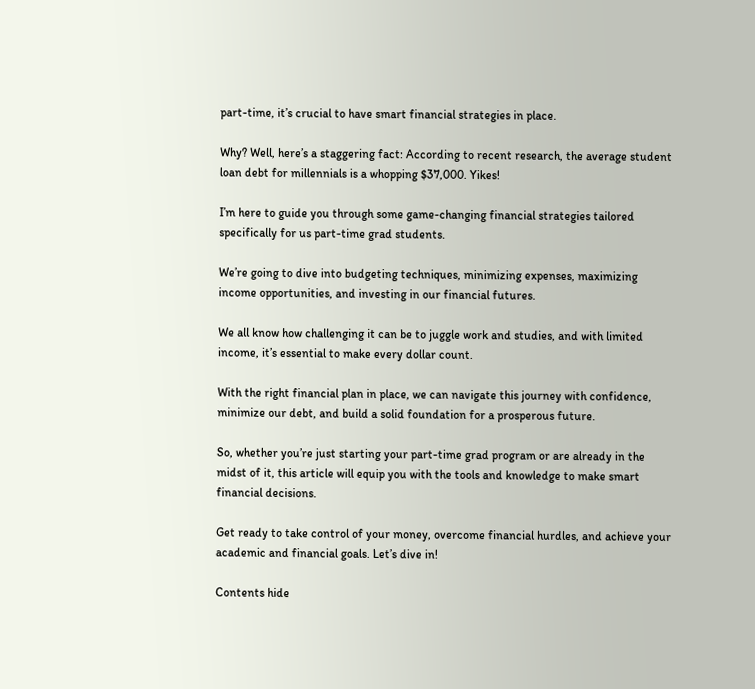part-time, it’s crucial to have smart financial strategies in place.

Why? Well, here’s a staggering fact: According to recent research, the average student loan debt for millennials is a whopping $37,000. Yikes!

I’m here to guide you through some game-changing financial strategies tailored specifically for us part-time grad students.

We’re going to dive into budgeting techniques, minimizing expenses, maximizing income opportunities, and investing in our financial futures.

We all know how challenging it can be to juggle work and studies, and with limited income, it’s essential to make every dollar count.

With the right financial plan in place, we can navigate this journey with confidence, minimize our debt, and build a solid foundation for a prosperous future.

So, whether you’re just starting your part-time grad program or are already in the midst of it, this article will equip you with the tools and knowledge to make smart financial decisions.

Get ready to take control of your money, overcome financial hurdles, and achieve your academic and financial goals. Let’s dive in!

Contents hide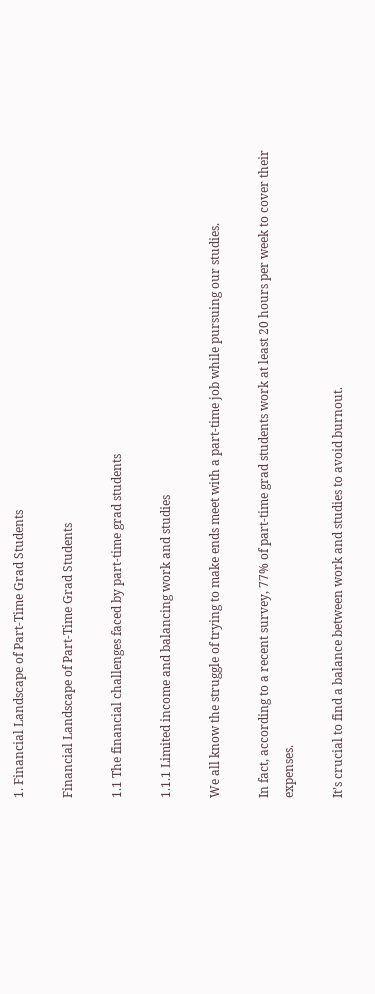1. Financial Landscape of Part-Time Grad Students

Financial Landscape of Part-Time Grad Students

1.1 The financial challenges faced by part-time grad students

1.1.1 Limited income and balancing work and studies

We all know the struggle of trying to make ends meet with a part-time job while pursuing our studies.

In fact, according to a recent survey, 77% of part-time grad students work at least 20 hours per week to cover their expenses.

It’s crucial to find a balance between work and studies to avoid burnout.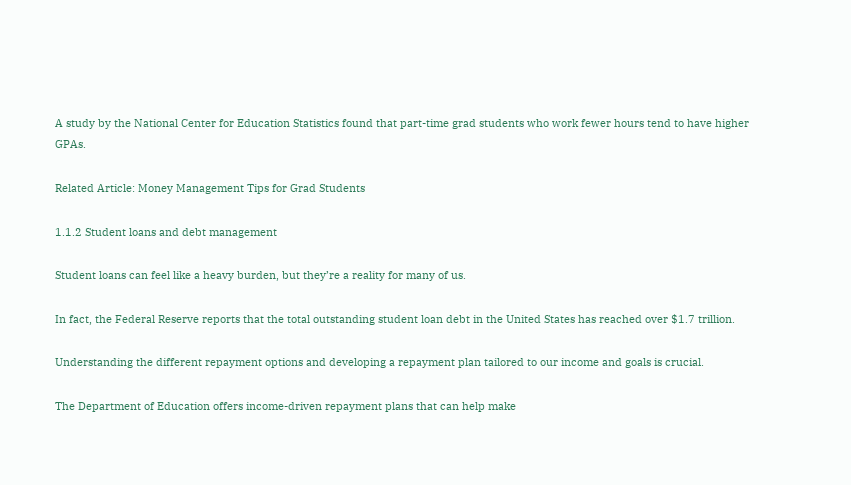A study by the National Center for Education Statistics found that part-time grad students who work fewer hours tend to have higher GPAs.

Related Article: Money Management Tips for Grad Students

1.1.2 Student loans and debt management

Student loans can feel like a heavy burden, but they’re a reality for many of us.

In fact, the Federal Reserve reports that the total outstanding student loan debt in the United States has reached over $1.7 trillion.

Understanding the different repayment options and developing a repayment plan tailored to our income and goals is crucial.

The Department of Education offers income-driven repayment plans that can help make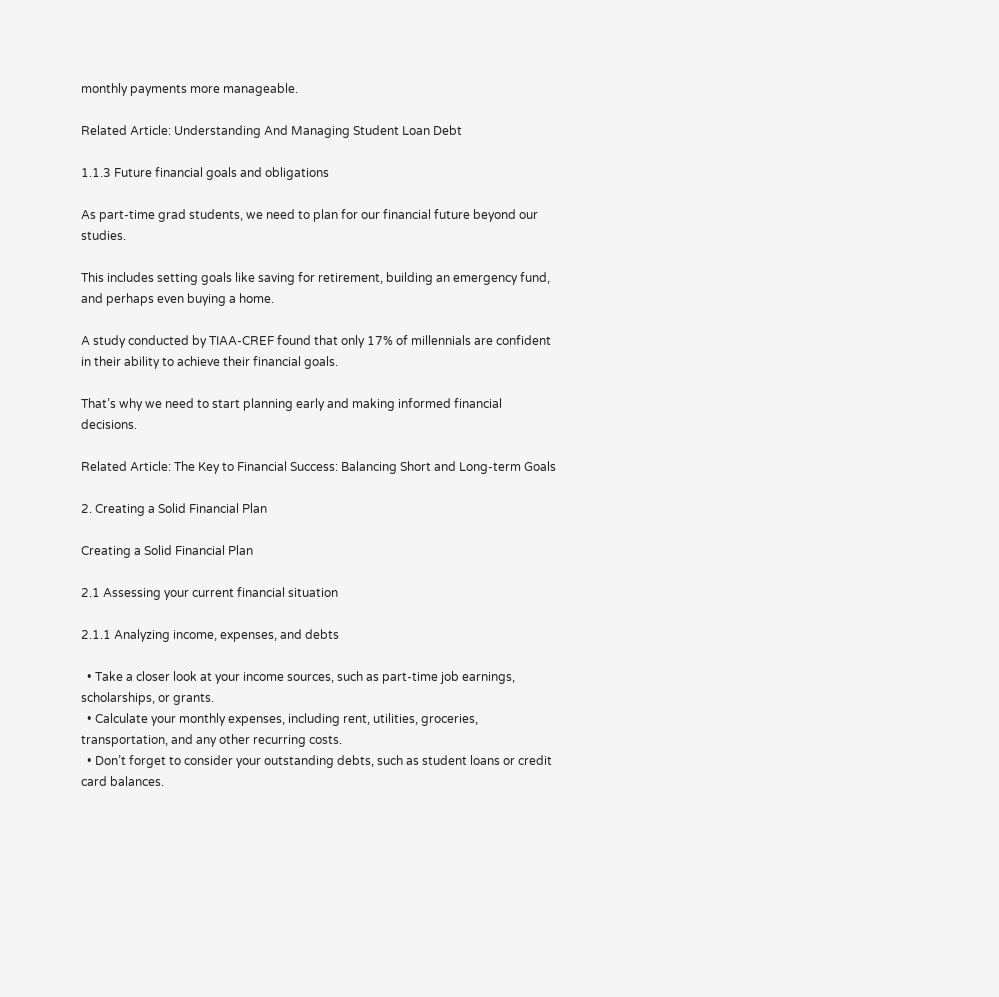monthly payments more manageable.

Related Article: Understanding And Managing Student Loan Debt

1.1.3 Future financial goals and obligations

As part-time grad students, we need to plan for our financial future beyond our studies.

This includes setting goals like saving for retirement, building an emergency fund, and perhaps even buying a home.

A study conducted by TIAA-CREF found that only 17% of millennials are confident in their ability to achieve their financial goals.

That’s why we need to start planning early and making informed financial decisions.

Related Article: The Key to Financial Success: Balancing Short and Long-term Goals

2. Creating a Solid Financial Plan

Creating a Solid Financial Plan

2.1 Assessing your current financial situation

2.1.1 Analyzing income, expenses, and debts

  • Take a closer look at your income sources, such as part-time job earnings, scholarships, or grants.
  • Calculate your monthly expenses, including rent, utilities, groceries, transportation, and any other recurring costs.
  • Don’t forget to consider your outstanding debts, such as student loans or credit card balances.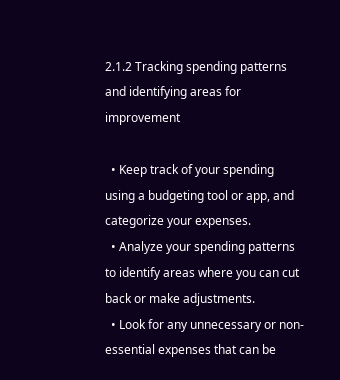2.1.2 Tracking spending patterns and identifying areas for improvement

  • Keep track of your spending using a budgeting tool or app, and categorize your expenses.
  • Analyze your spending patterns to identify areas where you can cut back or make adjustments.
  • Look for any unnecessary or non-essential expenses that can be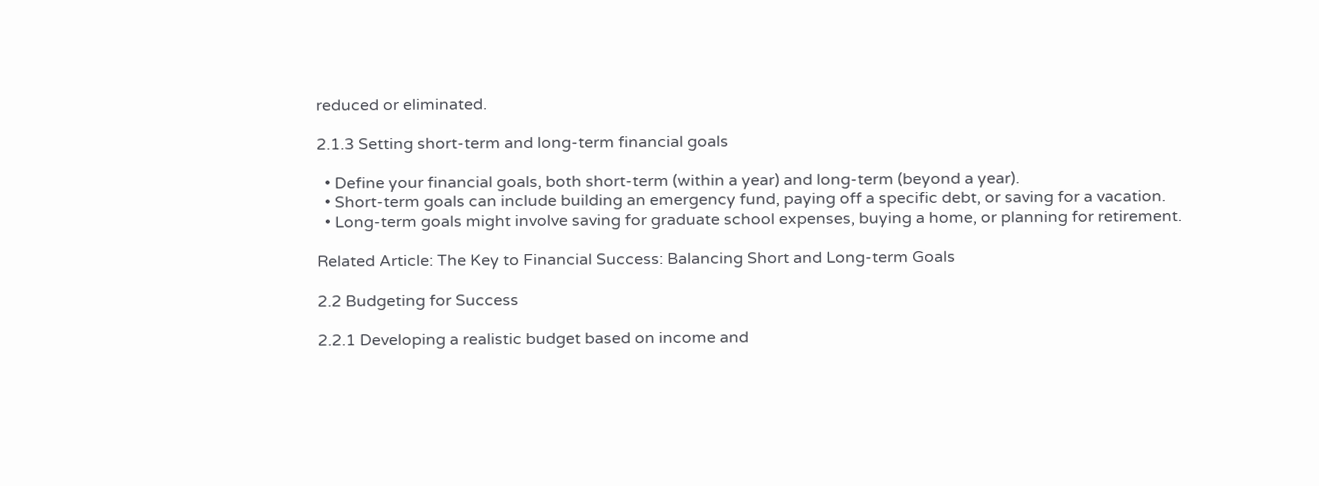reduced or eliminated.

2.1.3 Setting short-term and long-term financial goals

  • Define your financial goals, both short-term (within a year) and long-term (beyond a year).
  • Short-term goals can include building an emergency fund, paying off a specific debt, or saving for a vacation.
  • Long-term goals might involve saving for graduate school expenses, buying a home, or planning for retirement.

Related Article: The Key to Financial Success: Balancing Short and Long-term Goals

2.2 Budgeting for Success

2.2.1 Developing a realistic budget based on income and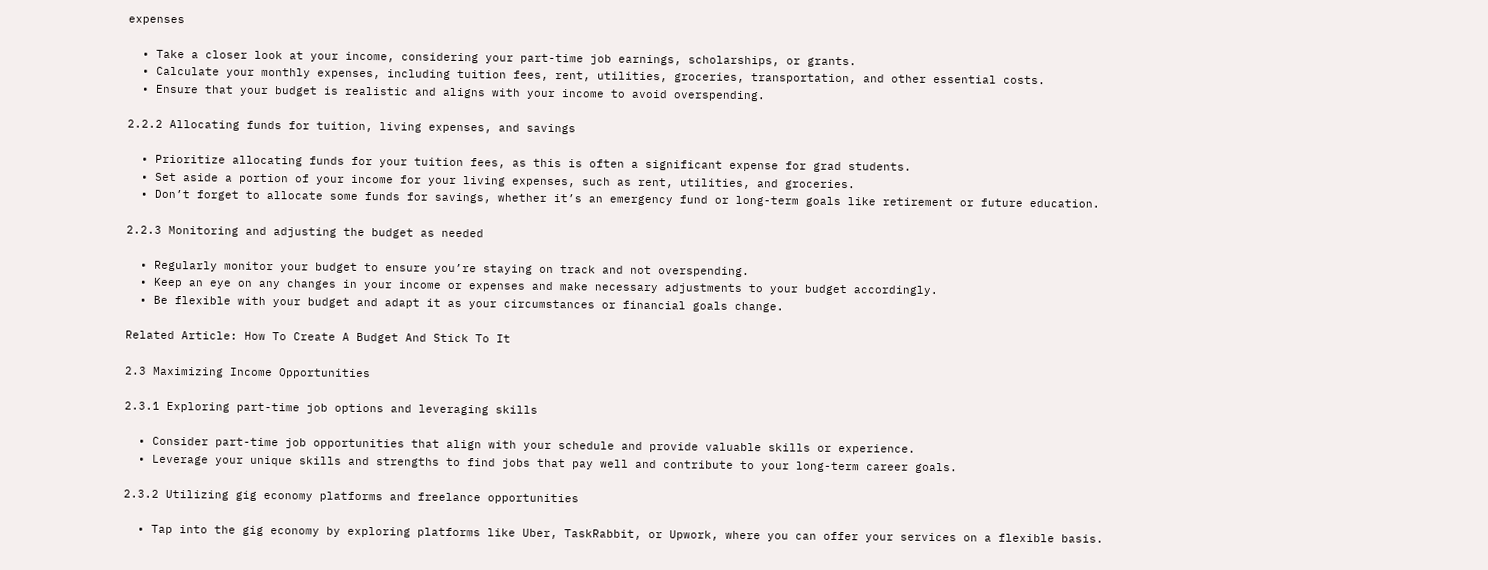expenses

  • Take a closer look at your income, considering your part-time job earnings, scholarships, or grants.
  • Calculate your monthly expenses, including tuition fees, rent, utilities, groceries, transportation, and other essential costs.
  • Ensure that your budget is realistic and aligns with your income to avoid overspending.

2.2.2 Allocating funds for tuition, living expenses, and savings

  • Prioritize allocating funds for your tuition fees, as this is often a significant expense for grad students.
  • Set aside a portion of your income for your living expenses, such as rent, utilities, and groceries.
  • Don’t forget to allocate some funds for savings, whether it’s an emergency fund or long-term goals like retirement or future education.

2.2.3 Monitoring and adjusting the budget as needed

  • Regularly monitor your budget to ensure you’re staying on track and not overspending.
  • Keep an eye on any changes in your income or expenses and make necessary adjustments to your budget accordingly.
  • Be flexible with your budget and adapt it as your circumstances or financial goals change.

Related Article: How To Create A Budget And Stick To It

2.3 Maximizing Income Opportunities

2.3.1 Exploring part-time job options and leveraging skills

  • Consider part-time job opportunities that align with your schedule and provide valuable skills or experience.
  • Leverage your unique skills and strengths to find jobs that pay well and contribute to your long-term career goals.

2.3.2 Utilizing gig economy platforms and freelance opportunities

  • Tap into the gig economy by exploring platforms like Uber, TaskRabbit, or Upwork, where you can offer your services on a flexible basis.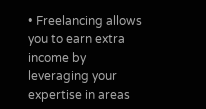• Freelancing allows you to earn extra income by leveraging your expertise in areas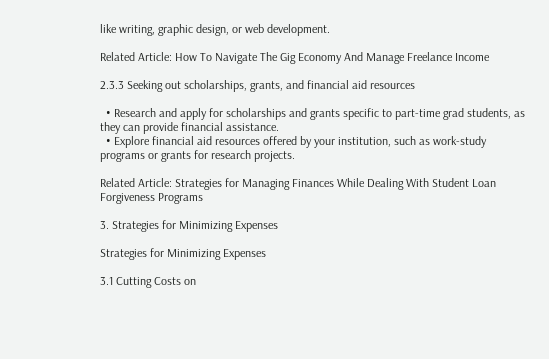like writing, graphic design, or web development.

Related Article: How To Navigate The Gig Economy And Manage Freelance Income

2.3.3 Seeking out scholarships, grants, and financial aid resources

  • Research and apply for scholarships and grants specific to part-time grad students, as they can provide financial assistance.
  • Explore financial aid resources offered by your institution, such as work-study programs or grants for research projects.

Related Article: Strategies for Managing Finances While Dealing With Student Loan Forgiveness Programs

3. Strategies for Minimizing Expenses

Strategies for Minimizing Expenses

3.1 Cutting Costs on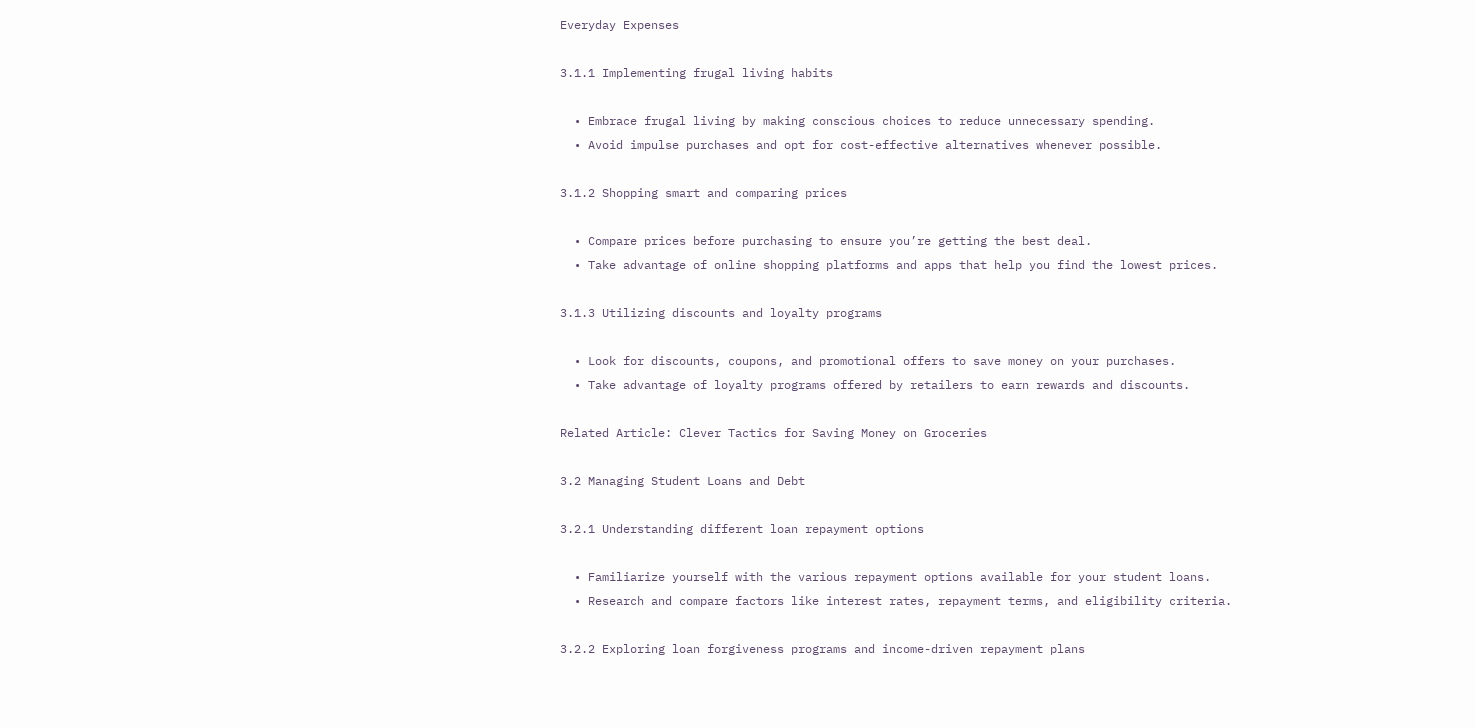Everyday Expenses

3.1.1 Implementing frugal living habits

  • Embrace frugal living by making conscious choices to reduce unnecessary spending.
  • Avoid impulse purchases and opt for cost-effective alternatives whenever possible.

3.1.2 Shopping smart and comparing prices

  • Compare prices before purchasing to ensure you’re getting the best deal.
  • Take advantage of online shopping platforms and apps that help you find the lowest prices.

3.1.3 Utilizing discounts and loyalty programs

  • Look for discounts, coupons, and promotional offers to save money on your purchases.
  • Take advantage of loyalty programs offered by retailers to earn rewards and discounts.

Related Article: Clever Tactics for Saving Money on Groceries

3.2 Managing Student Loans and Debt

3.2.1 Understanding different loan repayment options

  • Familiarize yourself with the various repayment options available for your student loans.
  • Research and compare factors like interest rates, repayment terms, and eligibility criteria.

3.2.2 Exploring loan forgiveness programs and income-driven repayment plans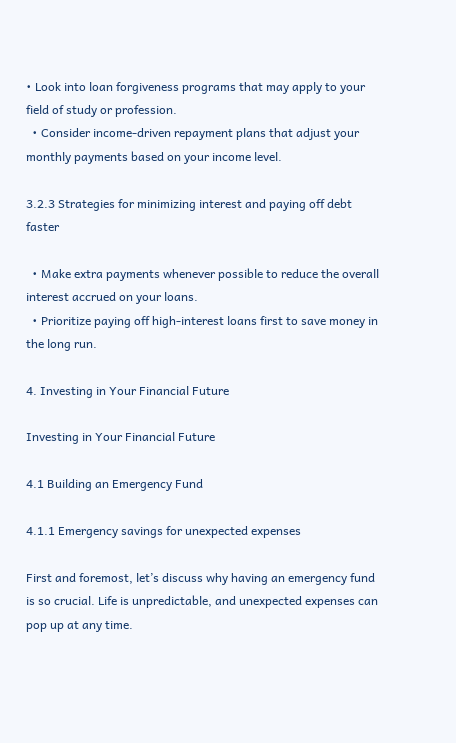• Look into loan forgiveness programs that may apply to your field of study or profession.
  • Consider income-driven repayment plans that adjust your monthly payments based on your income level.

3.2.3 Strategies for minimizing interest and paying off debt faster

  • Make extra payments whenever possible to reduce the overall interest accrued on your loans.
  • Prioritize paying off high-interest loans first to save money in the long run.

4. Investing in Your Financial Future

Investing in Your Financial Future

4.1 Building an Emergency Fund

4.1.1 Emergency savings for unexpected expenses

First and foremost, let’s discuss why having an emergency fund is so crucial. Life is unpredictable, and unexpected expenses can pop up at any time.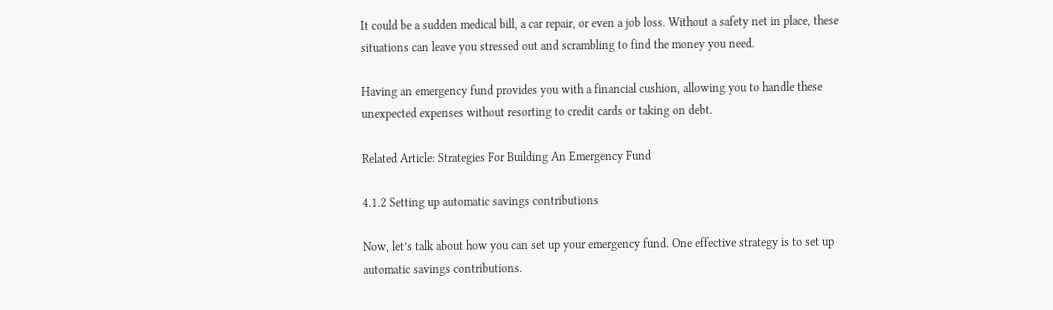It could be a sudden medical bill, a car repair, or even a job loss. Without a safety net in place, these situations can leave you stressed out and scrambling to find the money you need.

Having an emergency fund provides you with a financial cushion, allowing you to handle these unexpected expenses without resorting to credit cards or taking on debt.

Related Article: Strategies For Building An Emergency Fund

4.1.2 Setting up automatic savings contributions

Now, let’s talk about how you can set up your emergency fund. One effective strategy is to set up automatic savings contributions.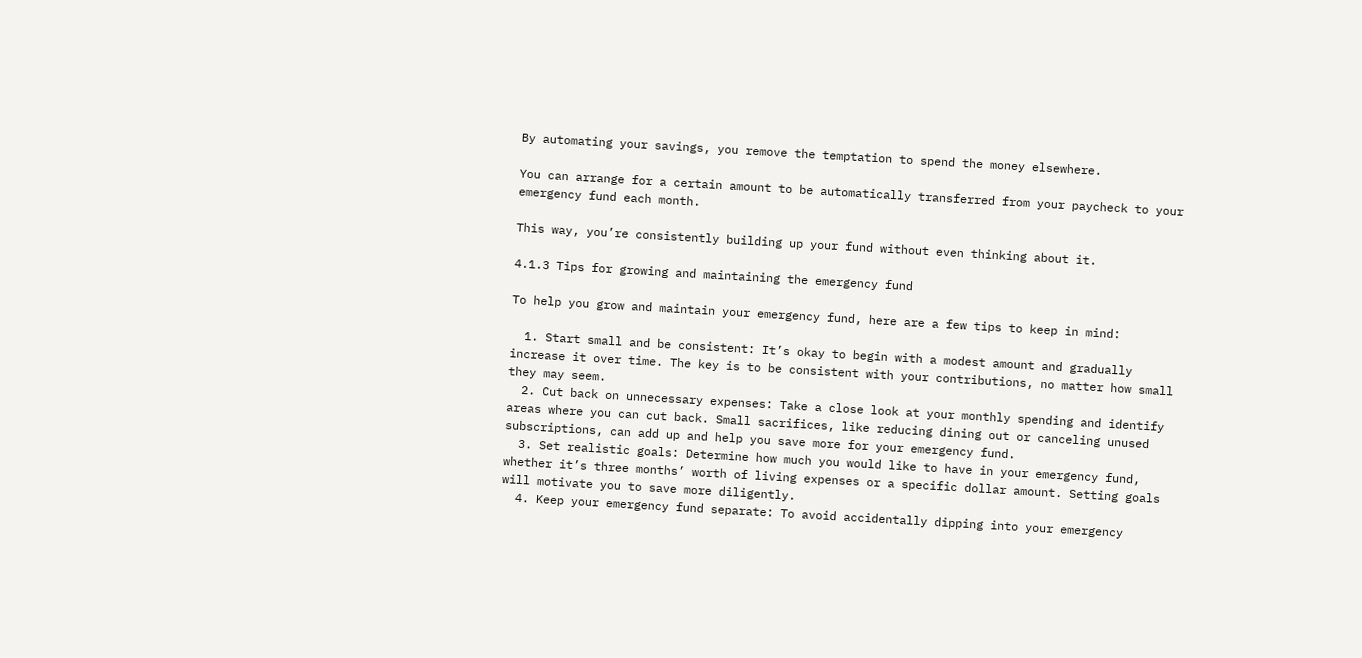By automating your savings, you remove the temptation to spend the money elsewhere.

You can arrange for a certain amount to be automatically transferred from your paycheck to your emergency fund each month.

This way, you’re consistently building up your fund without even thinking about it.

4.1.3 Tips for growing and maintaining the emergency fund

To help you grow and maintain your emergency fund, here are a few tips to keep in mind:

  1. Start small and be consistent: It’s okay to begin with a modest amount and gradually increase it over time. The key is to be consistent with your contributions, no matter how small they may seem.
  2. Cut back on unnecessary expenses: Take a close look at your monthly spending and identify areas where you can cut back. Small sacrifices, like reducing dining out or canceling unused subscriptions, can add up and help you save more for your emergency fund.
  3. Set realistic goals: Determine how much you would like to have in your emergency fund, whether it’s three months’ worth of living expenses or a specific dollar amount. Setting goals will motivate you to save more diligently.
  4. Keep your emergency fund separate: To avoid accidentally dipping into your emergency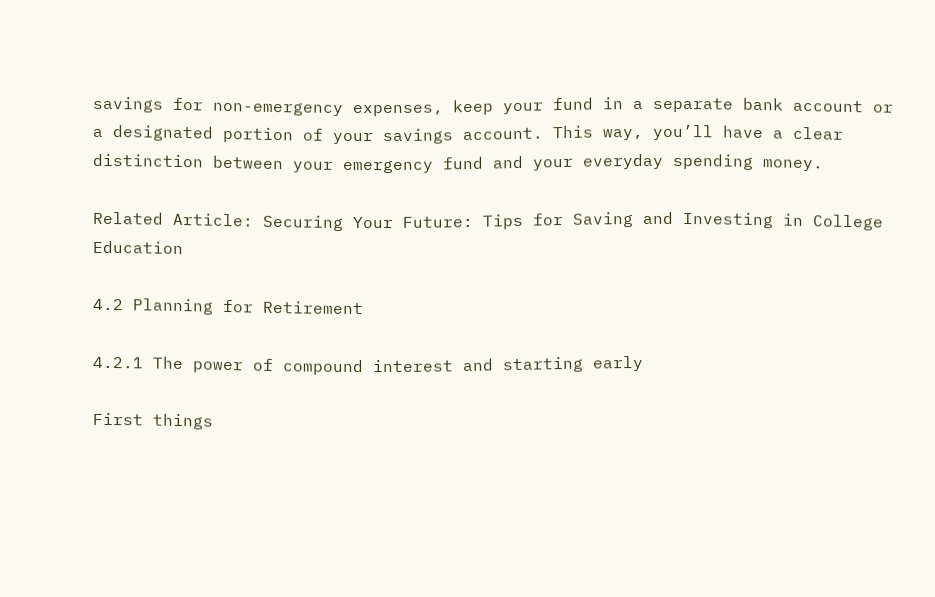savings for non-emergency expenses, keep your fund in a separate bank account or a designated portion of your savings account. This way, you’ll have a clear distinction between your emergency fund and your everyday spending money.

Related Article: Securing Your Future: Tips for Saving and Investing in College Education

4.2 Planning for Retirement

4.2.1 The power of compound interest and starting early

First things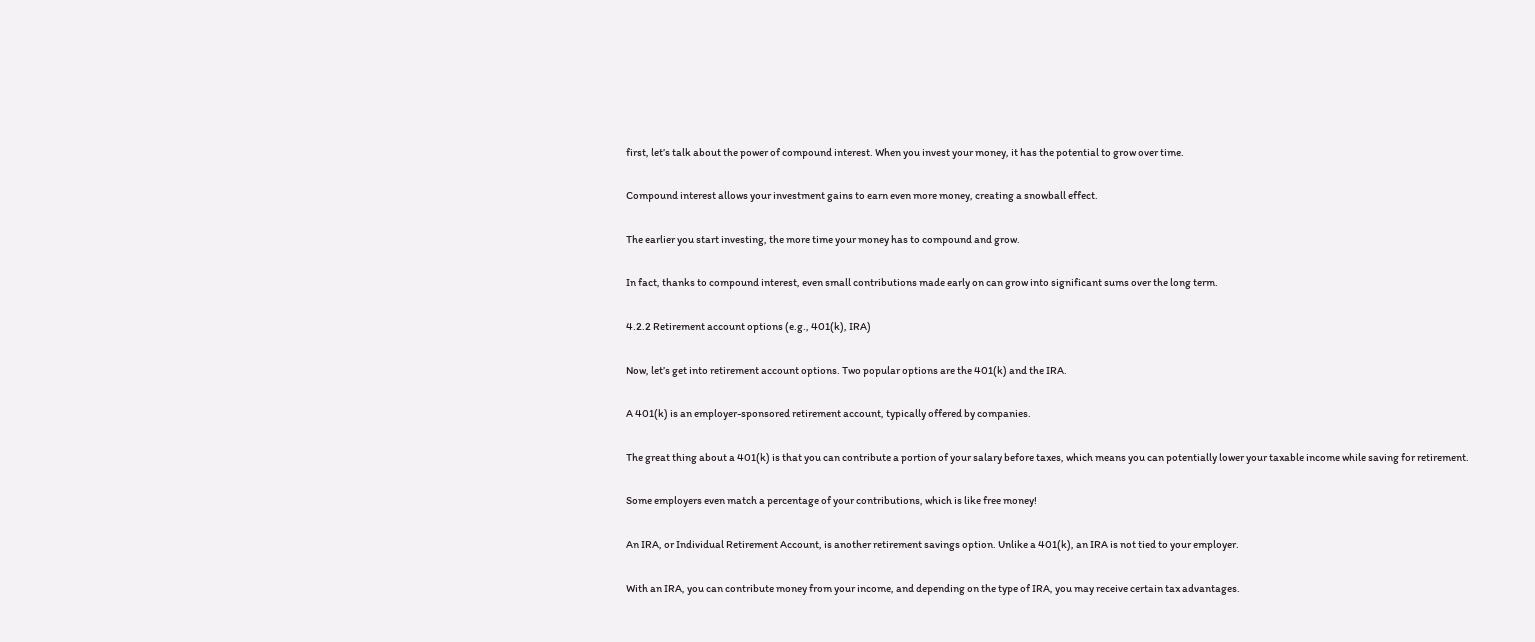first, let’s talk about the power of compound interest. When you invest your money, it has the potential to grow over time.

Compound interest allows your investment gains to earn even more money, creating a snowball effect.

The earlier you start investing, the more time your money has to compound and grow.

In fact, thanks to compound interest, even small contributions made early on can grow into significant sums over the long term.

4.2.2 Retirement account options (e.g., 401(k), IRA)

Now, let’s get into retirement account options. Two popular options are the 401(k) and the IRA.

A 401(k) is an employer-sponsored retirement account, typically offered by companies.

The great thing about a 401(k) is that you can contribute a portion of your salary before taxes, which means you can potentially lower your taxable income while saving for retirement.

Some employers even match a percentage of your contributions, which is like free money!

An IRA, or Individual Retirement Account, is another retirement savings option. Unlike a 401(k), an IRA is not tied to your employer.

With an IRA, you can contribute money from your income, and depending on the type of IRA, you may receive certain tax advantages.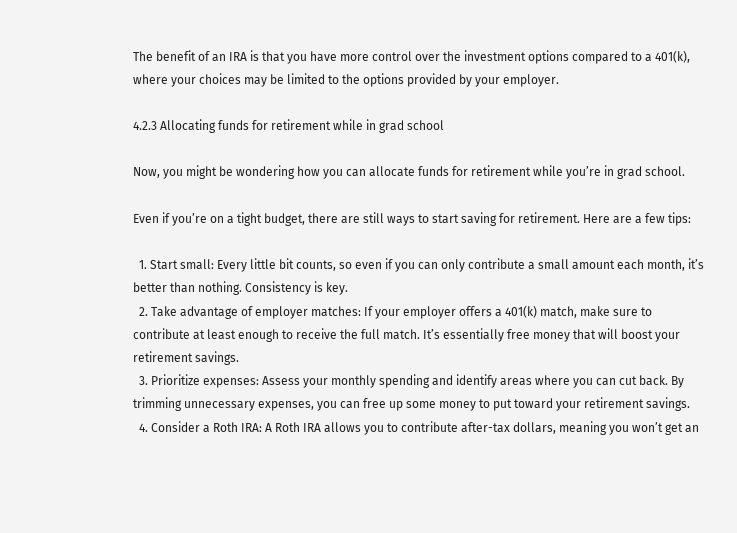The benefit of an IRA is that you have more control over the investment options compared to a 401(k), where your choices may be limited to the options provided by your employer.

4.2.3 Allocating funds for retirement while in grad school

Now, you might be wondering how you can allocate funds for retirement while you’re in grad school.

Even if you’re on a tight budget, there are still ways to start saving for retirement. Here are a few tips:

  1. Start small: Every little bit counts, so even if you can only contribute a small amount each month, it’s better than nothing. Consistency is key.
  2. Take advantage of employer matches: If your employer offers a 401(k) match, make sure to contribute at least enough to receive the full match. It’s essentially free money that will boost your retirement savings.
  3. Prioritize expenses: Assess your monthly spending and identify areas where you can cut back. By trimming unnecessary expenses, you can free up some money to put toward your retirement savings.
  4. Consider a Roth IRA: A Roth IRA allows you to contribute after-tax dollars, meaning you won’t get an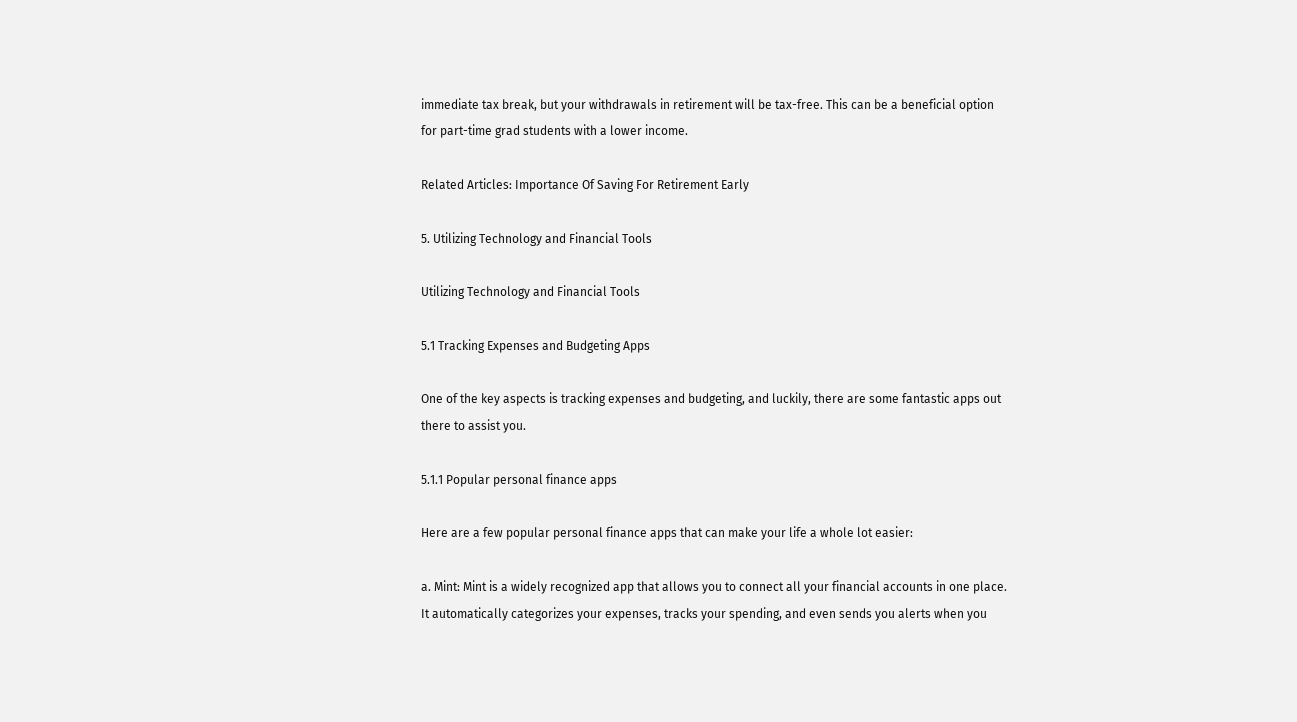immediate tax break, but your withdrawals in retirement will be tax-free. This can be a beneficial option for part-time grad students with a lower income.

Related Articles: Importance Of Saving For Retirement Early

5. Utilizing Technology and Financial Tools

Utilizing Technology and Financial Tools

5.1 Tracking Expenses and Budgeting Apps

One of the key aspects is tracking expenses and budgeting, and luckily, there are some fantastic apps out there to assist you.

5.1.1 Popular personal finance apps

Here are a few popular personal finance apps that can make your life a whole lot easier:

a. Mint: Mint is a widely recognized app that allows you to connect all your financial accounts in one place. It automatically categorizes your expenses, tracks your spending, and even sends you alerts when you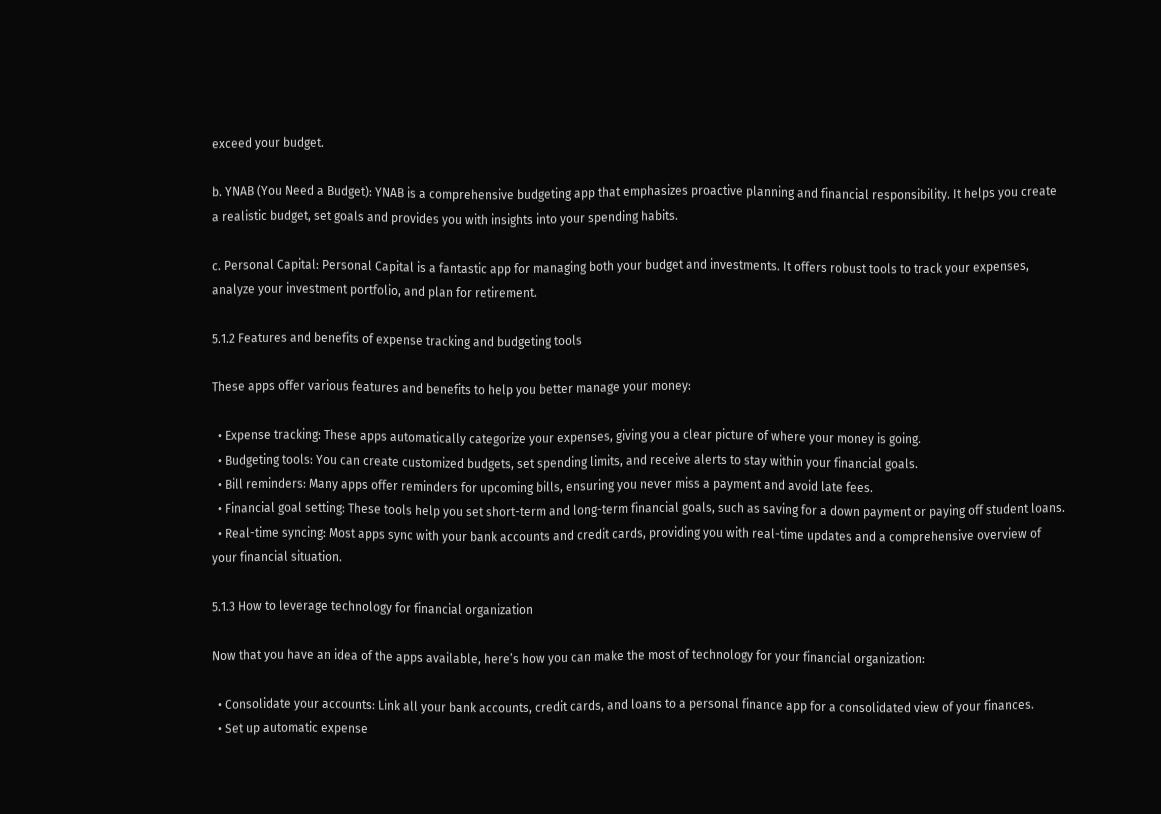exceed your budget.

b. YNAB (You Need a Budget): YNAB is a comprehensive budgeting app that emphasizes proactive planning and financial responsibility. It helps you create a realistic budget, set goals and provides you with insights into your spending habits.

c. Personal Capital: Personal Capital is a fantastic app for managing both your budget and investments. It offers robust tools to track your expenses, analyze your investment portfolio, and plan for retirement.

5.1.2 Features and benefits of expense tracking and budgeting tools

These apps offer various features and benefits to help you better manage your money:

  • Expense tracking: These apps automatically categorize your expenses, giving you a clear picture of where your money is going.
  • Budgeting tools: You can create customized budgets, set spending limits, and receive alerts to stay within your financial goals.
  • Bill reminders: Many apps offer reminders for upcoming bills, ensuring you never miss a payment and avoid late fees.
  • Financial goal setting: These tools help you set short-term and long-term financial goals, such as saving for a down payment or paying off student loans.
  • Real-time syncing: Most apps sync with your bank accounts and credit cards, providing you with real-time updates and a comprehensive overview of your financial situation.

5.1.3 How to leverage technology for financial organization

Now that you have an idea of the apps available, here’s how you can make the most of technology for your financial organization:

  • Consolidate your accounts: Link all your bank accounts, credit cards, and loans to a personal finance app for a consolidated view of your finances.
  • Set up automatic expense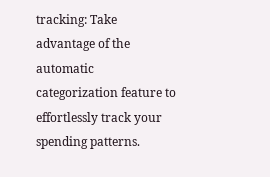tracking: Take advantage of the automatic categorization feature to effortlessly track your spending patterns.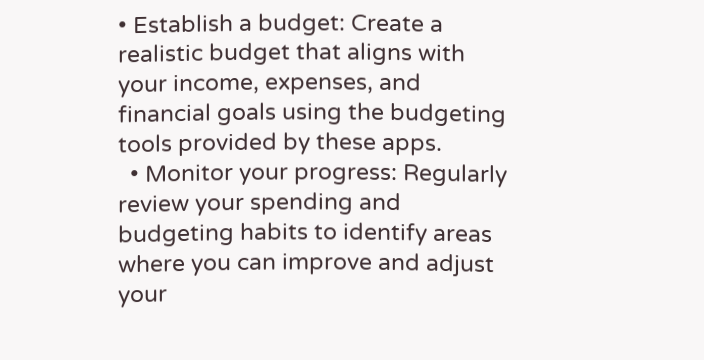• Establish a budget: Create a realistic budget that aligns with your income, expenses, and financial goals using the budgeting tools provided by these apps.
  • Monitor your progress: Regularly review your spending and budgeting habits to identify areas where you can improve and adjust your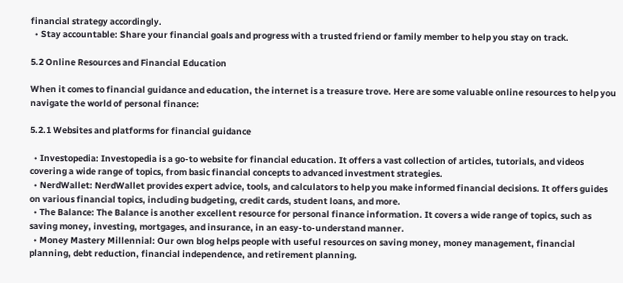financial strategy accordingly.
  • Stay accountable: Share your financial goals and progress with a trusted friend or family member to help you stay on track.

5.2 Online Resources and Financial Education

When it comes to financial guidance and education, the internet is a treasure trove. Here are some valuable online resources to help you navigate the world of personal finance:

5.2.1 Websites and platforms for financial guidance

  • Investopedia: Investopedia is a go-to website for financial education. It offers a vast collection of articles, tutorials, and videos covering a wide range of topics, from basic financial concepts to advanced investment strategies.
  • NerdWallet: NerdWallet provides expert advice, tools, and calculators to help you make informed financial decisions. It offers guides on various financial topics, including budgeting, credit cards, student loans, and more.
  • The Balance: The Balance is another excellent resource for personal finance information. It covers a wide range of topics, such as saving money, investing, mortgages, and insurance, in an easy-to-understand manner.
  • Money Mastery Millennial: Our own blog helps people with useful resources on saving money, money management, financial planning, debt reduction, financial independence, and retirement planning.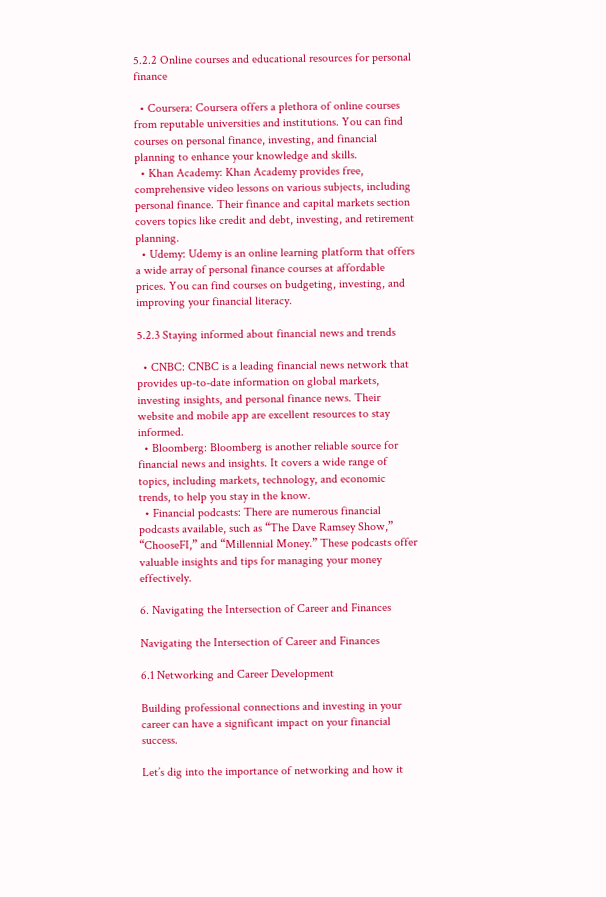5.2.2 Online courses and educational resources for personal finance

  • Coursera: Coursera offers a plethora of online courses from reputable universities and institutions. You can find courses on personal finance, investing, and financial planning to enhance your knowledge and skills.
  • Khan Academy: Khan Academy provides free, comprehensive video lessons on various subjects, including personal finance. Their finance and capital markets section covers topics like credit and debt, investing, and retirement planning.
  • Udemy: Udemy is an online learning platform that offers a wide array of personal finance courses at affordable prices. You can find courses on budgeting, investing, and improving your financial literacy.

5.2.3 Staying informed about financial news and trends

  • CNBC: CNBC is a leading financial news network that provides up-to-date information on global markets, investing insights, and personal finance news. Their website and mobile app are excellent resources to stay informed.
  • Bloomberg: Bloomberg is another reliable source for financial news and insights. It covers a wide range of topics, including markets, technology, and economic trends, to help you stay in the know.
  • Financial podcasts: There are numerous financial podcasts available, such as “The Dave Ramsey Show,” “ChooseFI,” and “Millennial Money.” These podcasts offer valuable insights and tips for managing your money effectively.

6. Navigating the Intersection of Career and Finances

Navigating the Intersection of Career and Finances

6.1 Networking and Career Development

Building professional connections and investing in your career can have a significant impact on your financial success.

Let’s dig into the importance of networking and how it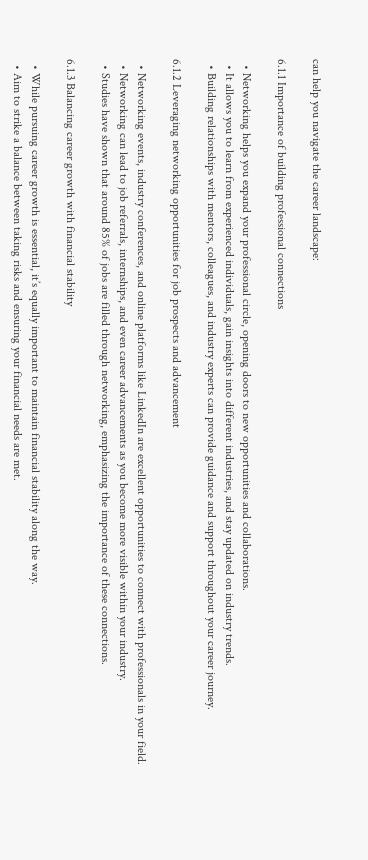can help you navigate the career landscape:

6.1.1 Importance of building professional connections

  • Networking helps you expand your professional circle, opening doors to new opportunities and collaborations.
  • It allows you to learn from experienced individuals, gain insights into different industries, and stay updated on industry trends.
  • Building relationships with mentors, colleagues, and industry experts can provide guidance and support throughout your career journey.

6.1.2 Leveraging networking opportunities for job prospects and advancement

  • Networking events, industry conferences, and online platforms like LinkedIn are excellent opportunities to connect with professionals in your field.
  • Networking can lead to job referrals, internships, and even career advancements as you become more visible within your industry.
  • Studies have shown that around 85% of jobs are filled through networking, emphasizing the importance of these connections.

6.1.3 Balancing career growth with financial stability

  • While pursuing career growth is essential, it’s equally important to maintain financial stability along the way.
  • Aim to strike a balance between taking risks and ensuring your financial needs are met.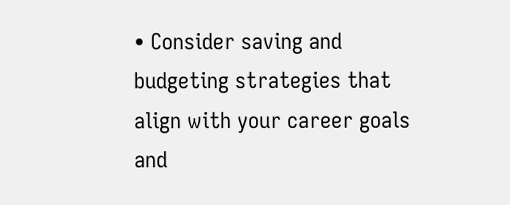• Consider saving and budgeting strategies that align with your career goals and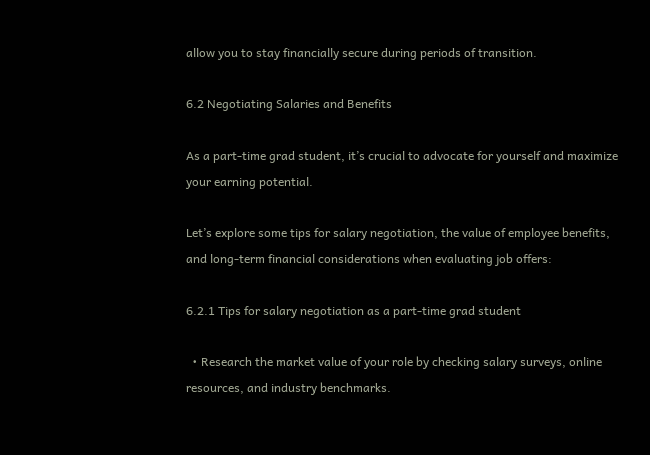allow you to stay financially secure during periods of transition.

6.2 Negotiating Salaries and Benefits

As a part-time grad student, it’s crucial to advocate for yourself and maximize your earning potential.

Let’s explore some tips for salary negotiation, the value of employee benefits, and long-term financial considerations when evaluating job offers:

6.2.1 Tips for salary negotiation as a part-time grad student

  • Research the market value of your role by checking salary surveys, online resources, and industry benchmarks.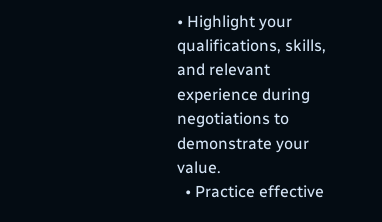• Highlight your qualifications, skills, and relevant experience during negotiations to demonstrate your value.
  • Practice effective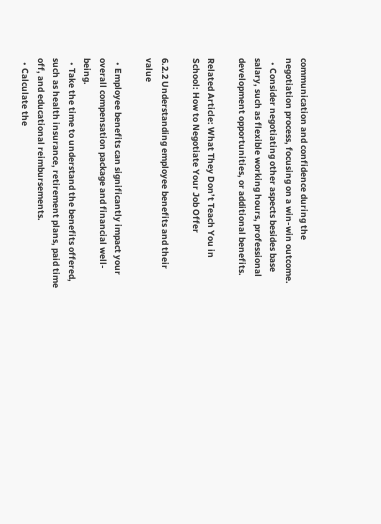communication and confidence during the negotiation process, focusing on a win-win outcome.
  • Consider negotiating other aspects besides base salary, such as flexible working hours, professional development opportunities, or additional benefits.

Related Article: What They Don’t Teach You in School: How to Negotiate Your Job Offer

6.2.2 Understanding employee benefits and their value

  • Employee benefits can significantly impact your overall compensation package and financial well-being.
  • Take the time to understand the benefits offered, such as health insurance, retirement plans, paid time off, and educational reimbursements.
  • Calculate the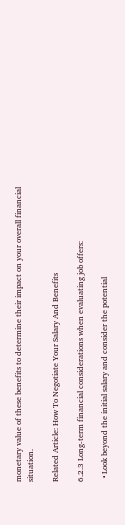monetary value of these benefits to determine their impact on your overall financial situation.

Related Article: How To Negotiate Your Salary And Benefits

6.2.3 Long-term financial considerations when evaluating job offers:

  • Look beyond the initial salary and consider the potential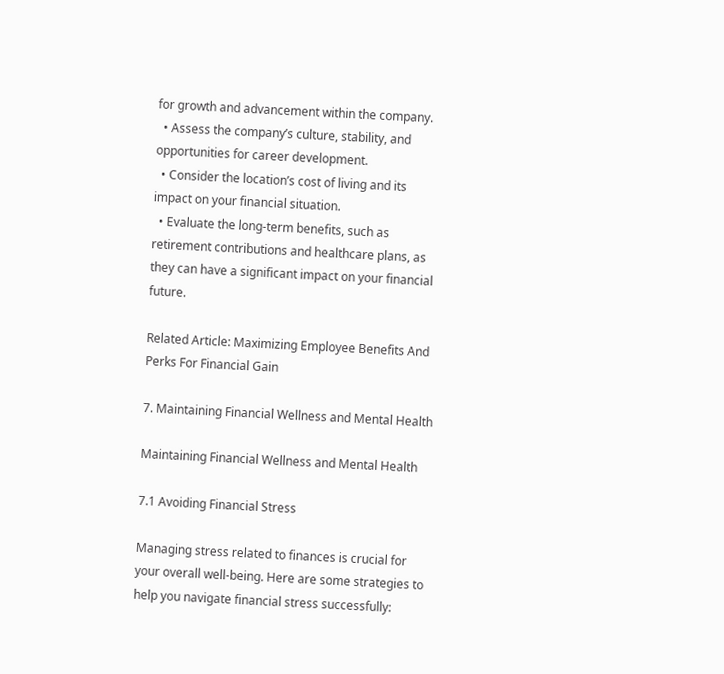for growth and advancement within the company.
  • Assess the company’s culture, stability, and opportunities for career development.
  • Consider the location’s cost of living and its impact on your financial situation.
  • Evaluate the long-term benefits, such as retirement contributions and healthcare plans, as they can have a significant impact on your financial future.

Related Article: Maximizing Employee Benefits And Perks For Financial Gain

7. Maintaining Financial Wellness and Mental Health

Maintaining Financial Wellness and Mental Health

7.1 Avoiding Financial Stress

Managing stress related to finances is crucial for your overall well-being. Here are some strategies to help you navigate financial stress successfully: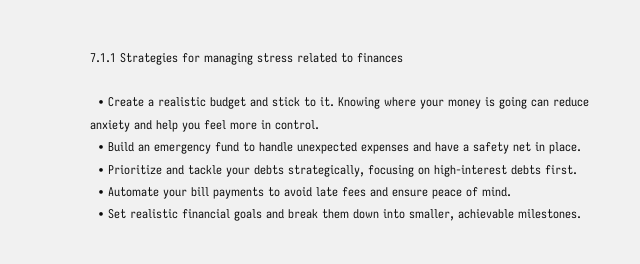7.1.1 Strategies for managing stress related to finances

  • Create a realistic budget and stick to it. Knowing where your money is going can reduce anxiety and help you feel more in control.
  • Build an emergency fund to handle unexpected expenses and have a safety net in place.
  • Prioritize and tackle your debts strategically, focusing on high-interest debts first.
  • Automate your bill payments to avoid late fees and ensure peace of mind.
  • Set realistic financial goals and break them down into smaller, achievable milestones.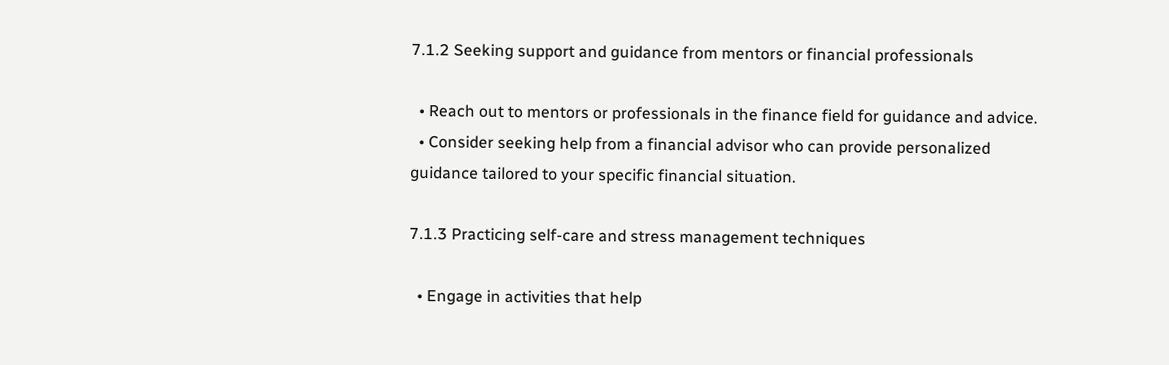7.1.2 Seeking support and guidance from mentors or financial professionals

  • Reach out to mentors or professionals in the finance field for guidance and advice.
  • Consider seeking help from a financial advisor who can provide personalized guidance tailored to your specific financial situation.

7.1.3 Practicing self-care and stress management techniques

  • Engage in activities that help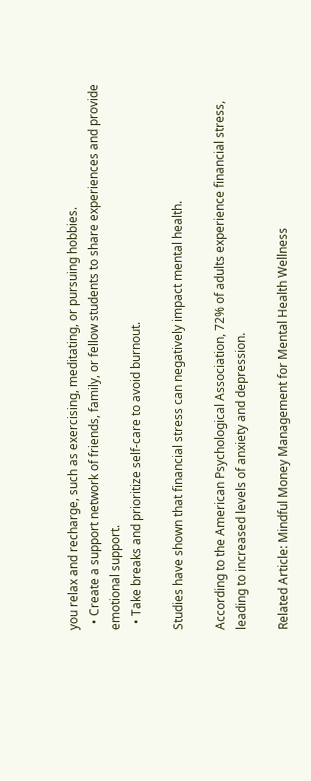you relax and recharge, such as exercising, meditating, or pursuing hobbies.
  • Create a support network of friends, family, or fellow students to share experiences and provide emotional support.
  • Take breaks and prioritize self-care to avoid burnout.

Studies have shown that financial stress can negatively impact mental health.

According to the American Psychological Association, 72% of adults experience financial stress, leading to increased levels of anxiety and depression.

Related Article: Mindful Money Management for Mental Health Wellness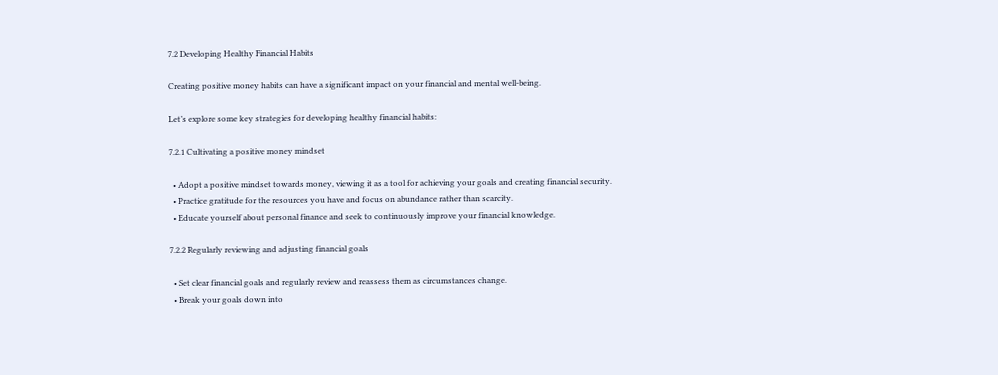7.2 Developing Healthy Financial Habits

Creating positive money habits can have a significant impact on your financial and mental well-being.

Let’s explore some key strategies for developing healthy financial habits:

7.2.1 Cultivating a positive money mindset

  • Adopt a positive mindset towards money, viewing it as a tool for achieving your goals and creating financial security.
  • Practice gratitude for the resources you have and focus on abundance rather than scarcity.
  • Educate yourself about personal finance and seek to continuously improve your financial knowledge.

7.2.2 Regularly reviewing and adjusting financial goals

  • Set clear financial goals and regularly review and reassess them as circumstances change.
  • Break your goals down into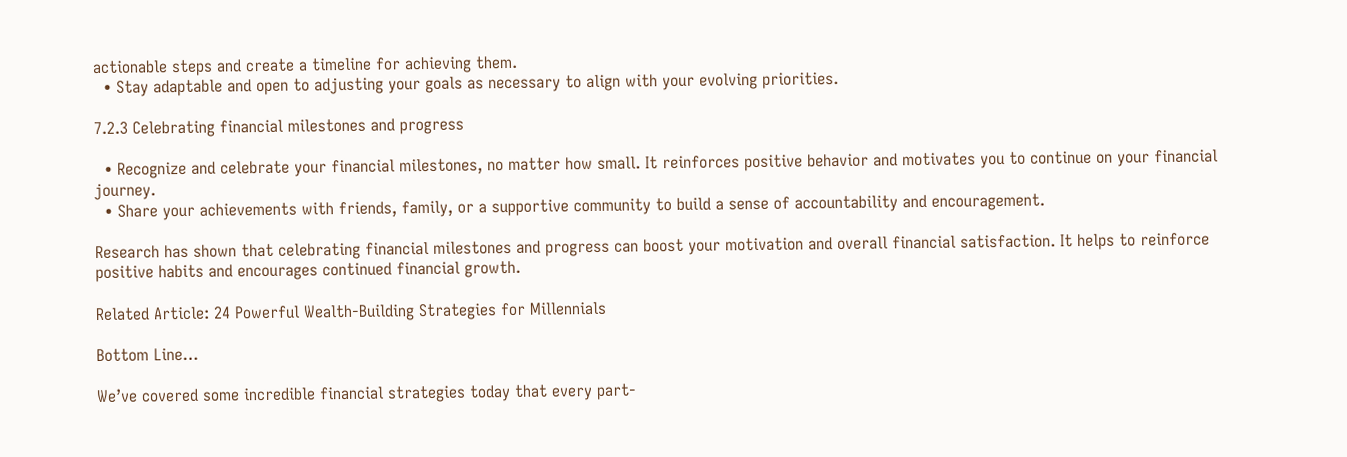actionable steps and create a timeline for achieving them.
  • Stay adaptable and open to adjusting your goals as necessary to align with your evolving priorities.

7.2.3 Celebrating financial milestones and progress

  • Recognize and celebrate your financial milestones, no matter how small. It reinforces positive behavior and motivates you to continue on your financial journey.
  • Share your achievements with friends, family, or a supportive community to build a sense of accountability and encouragement.

Research has shown that celebrating financial milestones and progress can boost your motivation and overall financial satisfaction. It helps to reinforce positive habits and encourages continued financial growth.

Related Article: 24 Powerful Wealth-Building Strategies for Millennials

Bottom Line…

We’ve covered some incredible financial strategies today that every part-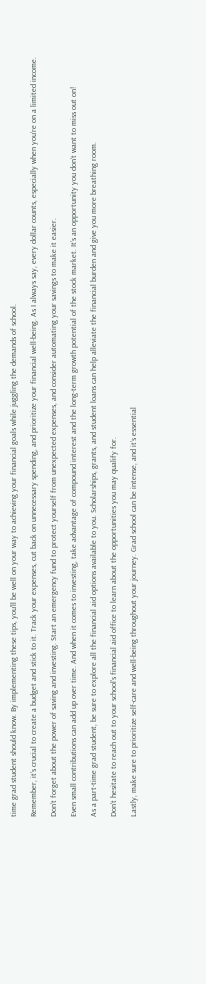time grad student should know. By implementing these tips, you’ll be well on your way to achieving your financial goals while juggling the demands of school.

Remember, it’s crucial to create a budget and stick to it. Track your expenses, cut back on unnecessary spending, and prioritize your financial well-being. As I always say, every dollar counts, especially when you’re on a limited income.

Don’t forget about the power of saving and investing. Start an emergency fund to protect yourself from unexpected expenses, and consider automating your savings to make it easier.

Even small contributions can add up over time. And when it comes to investing, take advantage of compound interest and the long-term growth potential of the stock market. It’s an opportunity you don’t want to miss out on!

As a part-time grad student, be sure to explore all the financial aid options available to you. Scholarships, grants, and student loans can help alleviate the financial burden and give you more breathing room.

Don’t hesitate to reach out to your school’s financial aid office to learn about the opportunities you may qualify for.

Lastly, make sure to prioritize self-care and well-being throughout your journey. Grad school can be intense, and it’s essential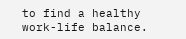to find a healthy work-life balance.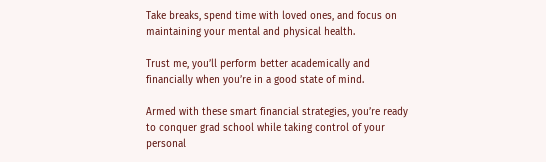Take breaks, spend time with loved ones, and focus on maintaining your mental and physical health.

Trust me, you’ll perform better academically and financially when you’re in a good state of mind.

Armed with these smart financial strategies, you’re ready to conquer grad school while taking control of your personal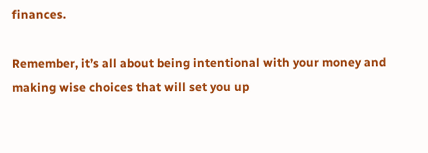finances.

Remember, it’s all about being intentional with your money and making wise choices that will set you up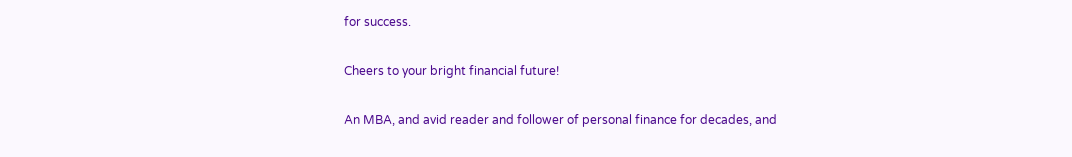for success.

Cheers to your bright financial future!

An MBA, and avid reader and follower of personal finance for decades, and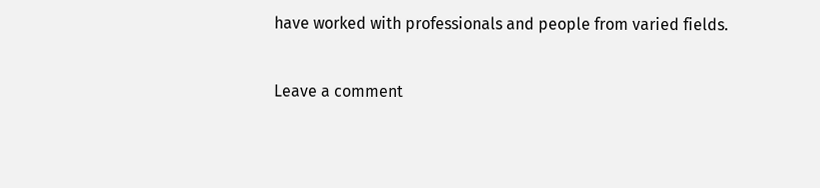have worked with professionals and people from varied fields.

Leave a comment